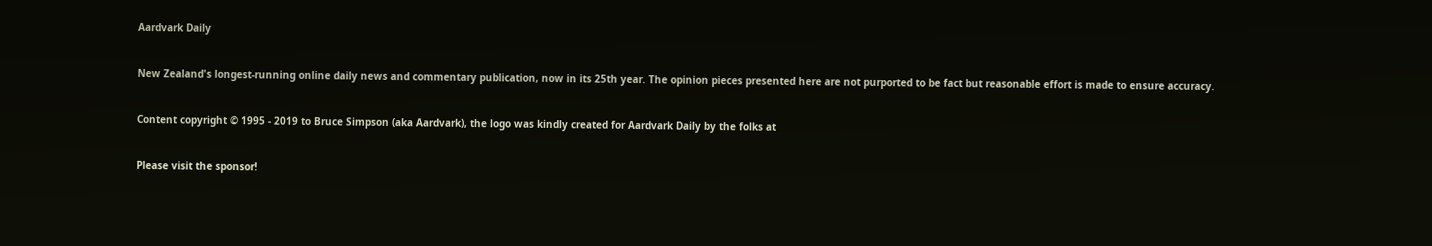Aardvark Daily

New Zealand's longest-running online daily news and commentary publication, now in its 25th year. The opinion pieces presented here are not purported to be fact but reasonable effort is made to ensure accuracy.

Content copyright © 1995 - 2019 to Bruce Simpson (aka Aardvark), the logo was kindly created for Aardvark Daily by the folks at

Please visit the sponsor!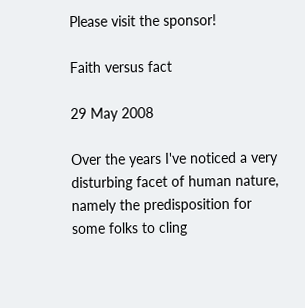Please visit the sponsor!

Faith versus fact

29 May 2008

Over the years I've noticed a very disturbing facet of human nature, namely the predisposition for some folks to cling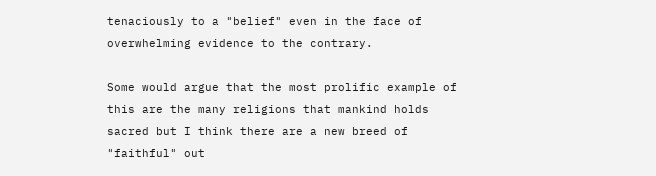tenaciously to a "belief" even in the face of overwhelming evidence to the contrary.

Some would argue that the most prolific example of this are the many religions that mankind holds sacred but I think there are a new breed of "faithful" out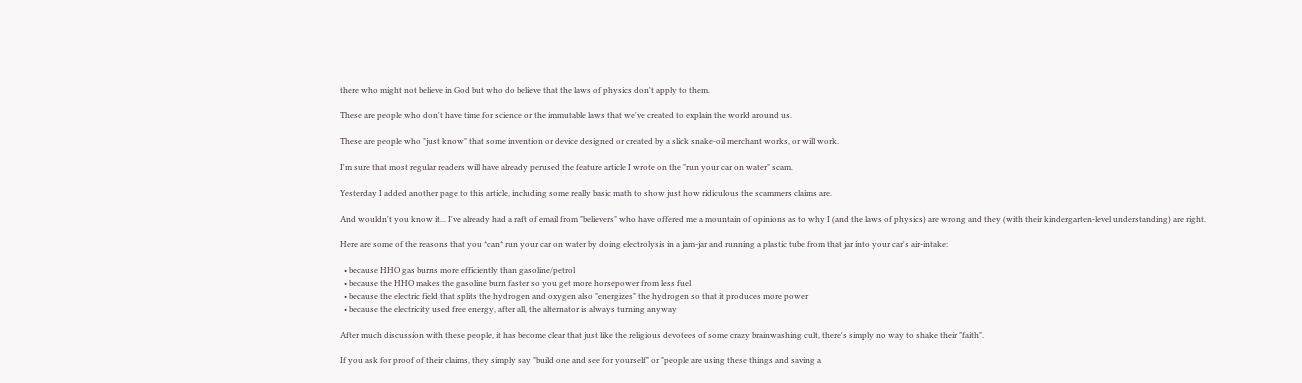there who might not believe in God but who do believe that the laws of physics don't apply to them.

These are people who don't have time for science or the immutable laws that we've created to explain the world around us.

These are people who "just know" that some invention or device designed or created by a slick snake-oil merchant works, or will work.

I'm sure that most regular readers will have already perused the feature article I wrote on the "run your car on water" scam.

Yesterday I added another page to this article, including some really basic math to show just how ridiculous the scammers claims are.

And wouldn't you know it... I've already had a raft of email from "believers" who have offered me a mountain of opinions as to why I (and the laws of physics) are wrong and they (with their kindergarten-level understanding) are right.

Here are some of the reasons that you *can* run your car on water by doing electrolysis in a jam-jar and running a plastic tube from that jar into your car's air-intake:

  • because HHO gas burns more efficiently than gasoline/petrol
  • because the HHO makes the gasoline burn faster so you get more horsepower from less fuel
  • because the electric field that splits the hydrogen and oxygen also "energizes" the hydrogen so that it produces more power
  • because the electricity used free energy, after all, the alternator is always turning anyway

After much discussion with these people, it has become clear that just like the religious devotees of some crazy brainwashing cult, there's simply no way to shake their "faith".

If you ask for proof of their claims, they simply say "build one and see for yourself" or "people are using these things and saving a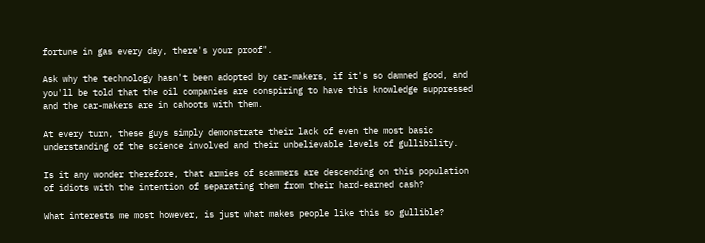fortune in gas every day, there's your proof".

Ask why the technology hasn't been adopted by car-makers, if it's so damned good, and you'll be told that the oil companies are conspiring to have this knowledge suppressed and the car-makers are in cahoots with them.

At every turn, these guys simply demonstrate their lack of even the most basic understanding of the science involved and their unbelievable levels of gullibility.

Is it any wonder therefore, that armies of scammers are descending on this population of idiots with the intention of separating them from their hard-earned cash?

What interests me most however, is just what makes people like this so gullible?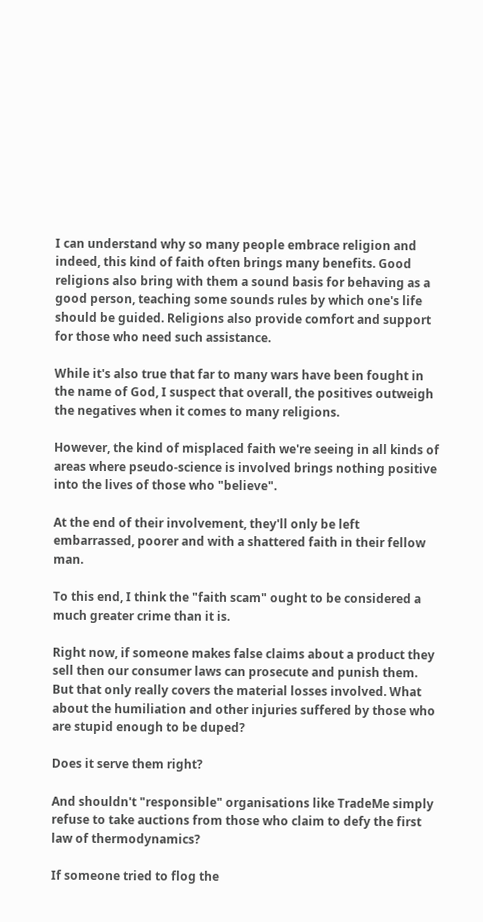I can understand why so many people embrace religion and indeed, this kind of faith often brings many benefits. Good religions also bring with them a sound basis for behaving as a good person, teaching some sounds rules by which one's life should be guided. Religions also provide comfort and support for those who need such assistance.

While it's also true that far to many wars have been fought in the name of God, I suspect that overall, the positives outweigh the negatives when it comes to many religions.

However, the kind of misplaced faith we're seeing in all kinds of areas where pseudo-science is involved brings nothing positive into the lives of those who "believe".

At the end of their involvement, they'll only be left embarrassed, poorer and with a shattered faith in their fellow man.

To this end, I think the "faith scam" ought to be considered a much greater crime than it is.

Right now, if someone makes false claims about a product they sell then our consumer laws can prosecute and punish them. But that only really covers the material losses involved. What about the humiliation and other injuries suffered by those who are stupid enough to be duped?

Does it serve them right?

And shouldn't "responsible" organisations like TradeMe simply refuse to take auctions from those who claim to defy the first law of thermodynamics?

If someone tried to flog the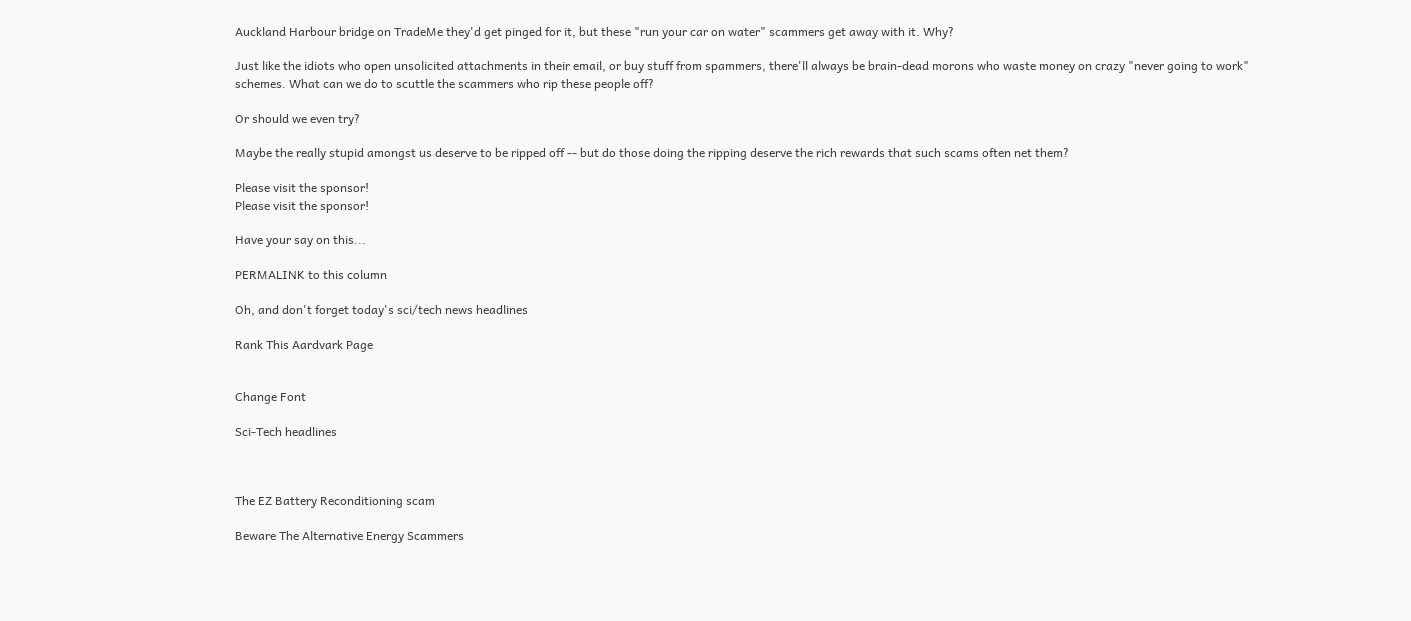Auckland Harbour bridge on TradeMe they'd get pinged for it, but these "run your car on water" scammers get away with it. Why?

Just like the idiots who open unsolicited attachments in their email, or buy stuff from spammers, there'll always be brain-dead morons who waste money on crazy "never going to work" schemes. What can we do to scuttle the scammers who rip these people off?

Or should we even try?

Maybe the really stupid amongst us deserve to be ripped off -- but do those doing the ripping deserve the rich rewards that such scams often net them?

Please visit the sponsor!
Please visit the sponsor!

Have your say on this...

PERMALINK to this column

Oh, and don't forget today's sci/tech news headlines

Rank This Aardvark Page


Change Font

Sci-Tech headlines



The EZ Battery Reconditioning scam

Beware The Alternative Energy Scammers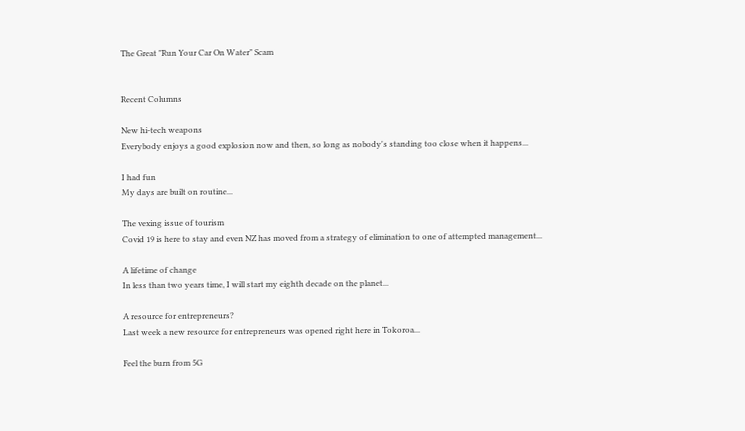The Great "Run Your Car On Water" Scam


Recent Columns

New hi-tech weapons
Everybody enjoys a good explosion now and then, so long as nobody's standing too close when it happens...

I had fun
My days are built on routine...

The vexing issue of tourism
Covid 19 is here to stay and even NZ has moved from a strategy of elimination to one of attempted management...

A lifetime of change
In less than two years time, I will start my eighth decade on the planet...

A resource for entrepreneurs?
Last week a new resource for entrepreneurs was opened right here in Tokoroa...

Feel the burn from 5G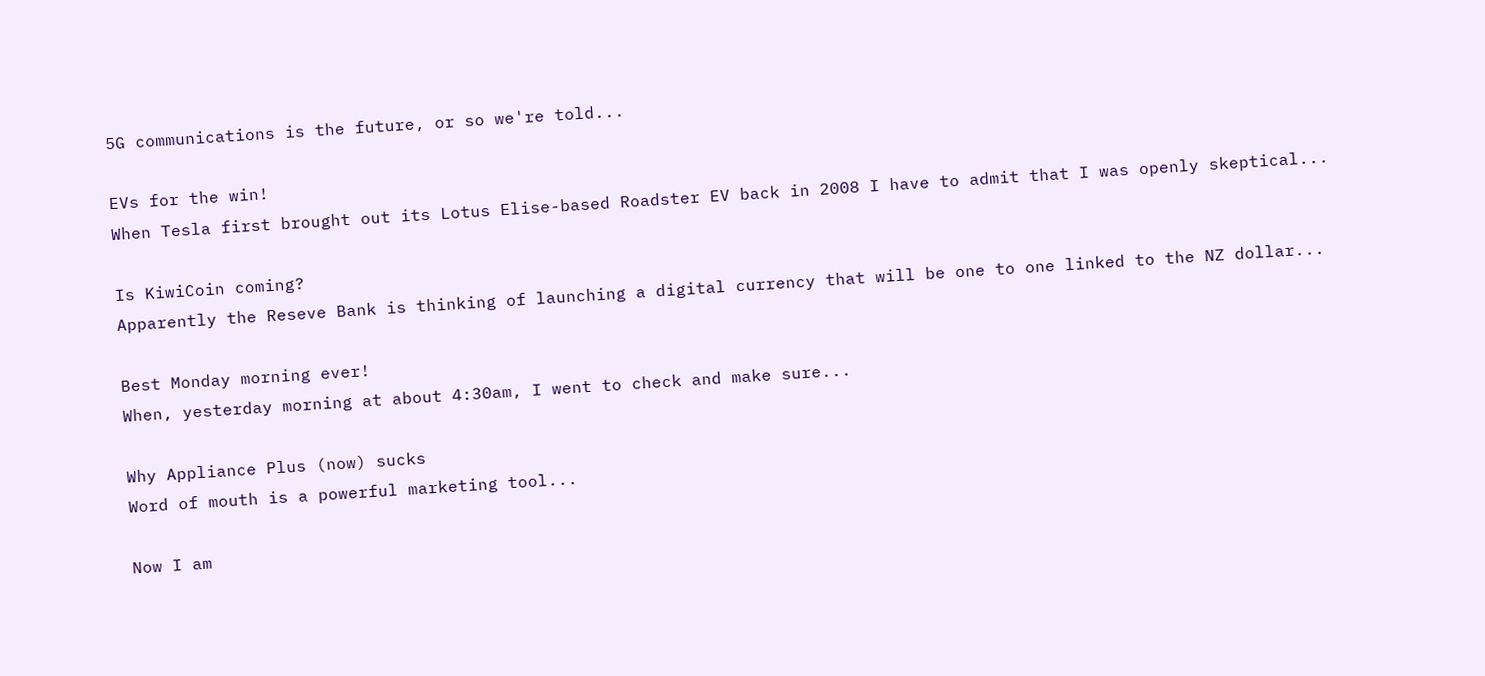5G communications is the future, or so we're told...

EVs for the win!
When Tesla first brought out its Lotus Elise-based Roadster EV back in 2008 I have to admit that I was openly skeptical...

Is KiwiCoin coming?
Apparently the Reseve Bank is thinking of launching a digital currency that will be one to one linked to the NZ dollar...

Best Monday morning ever!
When, yesterday morning at about 4:30am, I went to check and make sure...

Why Appliance Plus (now) sucks
Word of mouth is a powerful marketing tool...

Now I am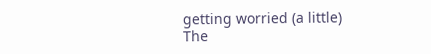getting worried (a little)
The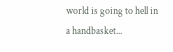world is going to hell in a handbasket...